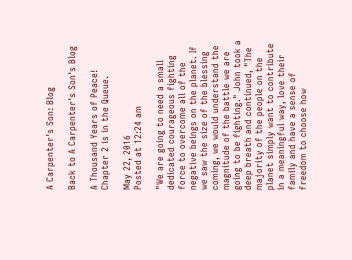A Carpenter's Son: Blog

Back to A Carpenter's Son's Blog

A Thousand Years of Peace! Chapter 2 is in the Queue.

May 22, 2016
Posted at 12:24 am

"We are going to need a small dedicated courageous fighting force to overcome all of the negative beings on the planet. If we saw the size of the blessing coming, we would understand the magnitude of the battle we are going to be fighting." John took a deep breath and continued, "The majority of the people on the planet simply want to contribute in a meaningful way, love their family and have a sense of freedom to choose how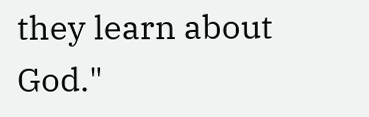they learn about God."